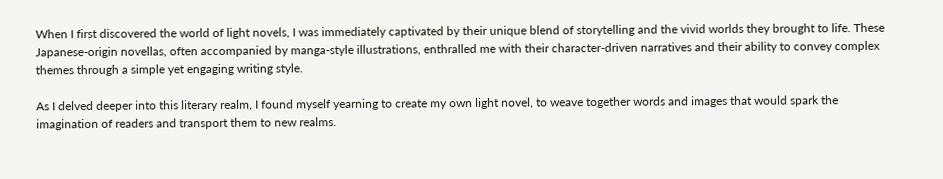When I first discovered the world of light novels, I was immediately captivated by their unique blend of storytelling and the vivid worlds they brought to life. These Japanese-origin novellas, often accompanied by manga-style illustrations, enthralled me with their character-driven narratives and their ability to convey complex themes through a simple yet engaging writing style.

As I delved deeper into this literary realm, I found myself yearning to create my own light novel, to weave together words and images that would spark the imagination of readers and transport them to new realms.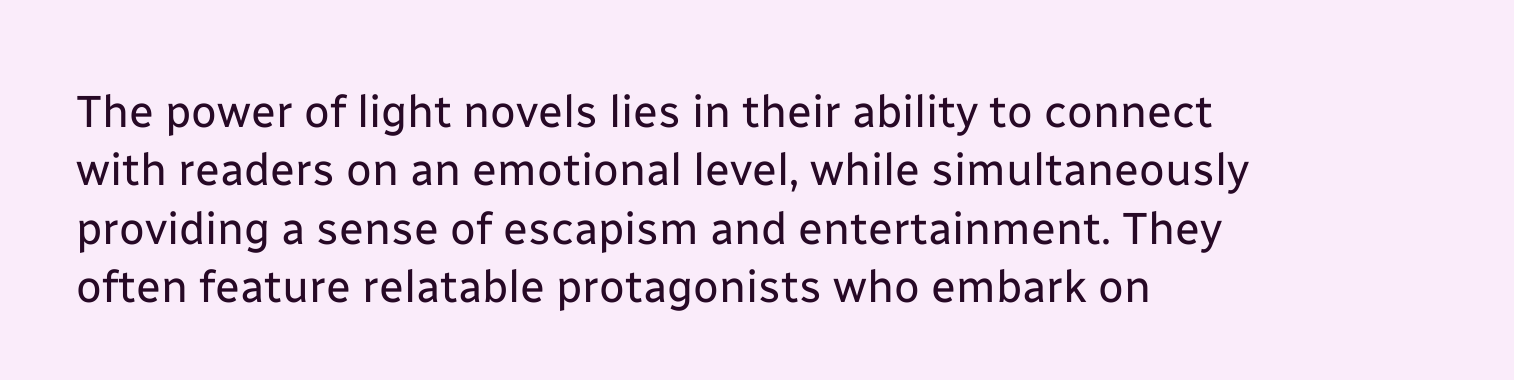The power of light novels lies in their ability to connect with readers on an emotional level, while simultaneously providing a sense of escapism and entertainment. They often feature relatable protagonists who embark on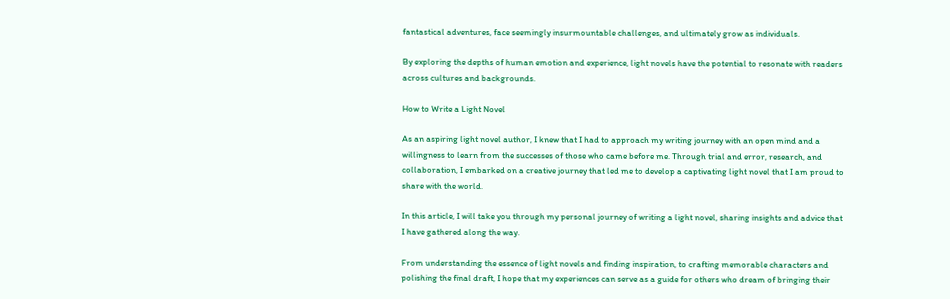fantastical adventures, face seemingly insurmountable challenges, and ultimately grow as individuals.

By exploring the depths of human emotion and experience, light novels have the potential to resonate with readers across cultures and backgrounds.

How to Write a Light Novel

As an aspiring light novel author, I knew that I had to approach my writing journey with an open mind and a willingness to learn from the successes of those who came before me. Through trial and error, research, and collaboration, I embarked on a creative journey that led me to develop a captivating light novel that I am proud to share with the world.

In this article, I will take you through my personal journey of writing a light novel, sharing insights and advice that I have gathered along the way.

From understanding the essence of light novels and finding inspiration, to crafting memorable characters and polishing the final draft, I hope that my experiences can serve as a guide for others who dream of bringing their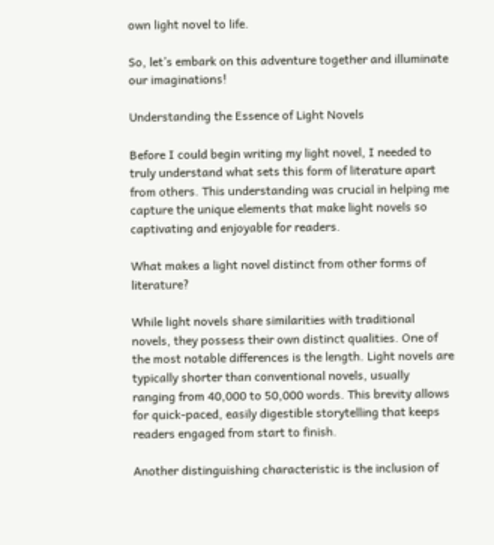own light novel to life.

So, let’s embark on this adventure together and illuminate our imaginations!

Understanding the Essence of Light Novels

Before I could begin writing my light novel, I needed to truly understand what sets this form of literature apart from others. This understanding was crucial in helping me capture the unique elements that make light novels so captivating and enjoyable for readers.

What makes a light novel distinct from other forms of literature?

While light novels share similarities with traditional novels, they possess their own distinct qualities. One of the most notable differences is the length. Light novels are typically shorter than conventional novels, usually ranging from 40,000 to 50,000 words. This brevity allows for quick-paced, easily digestible storytelling that keeps readers engaged from start to finish.

Another distinguishing characteristic is the inclusion of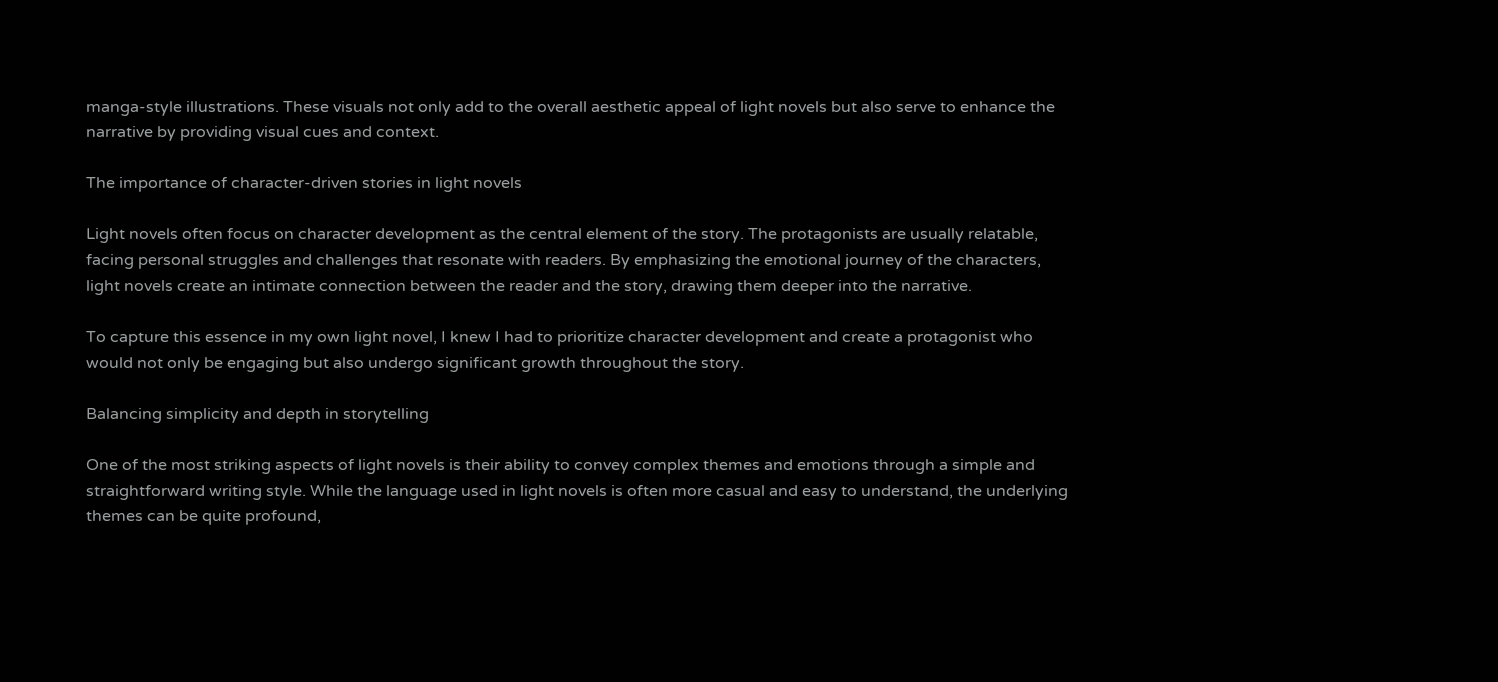manga-style illustrations. These visuals not only add to the overall aesthetic appeal of light novels but also serve to enhance the narrative by providing visual cues and context.

The importance of character-driven stories in light novels

Light novels often focus on character development as the central element of the story. The protagonists are usually relatable, facing personal struggles and challenges that resonate with readers. By emphasizing the emotional journey of the characters, light novels create an intimate connection between the reader and the story, drawing them deeper into the narrative.

To capture this essence in my own light novel, I knew I had to prioritize character development and create a protagonist who would not only be engaging but also undergo significant growth throughout the story.

Balancing simplicity and depth in storytelling

One of the most striking aspects of light novels is their ability to convey complex themes and emotions through a simple and straightforward writing style. While the language used in light novels is often more casual and easy to understand, the underlying themes can be quite profound,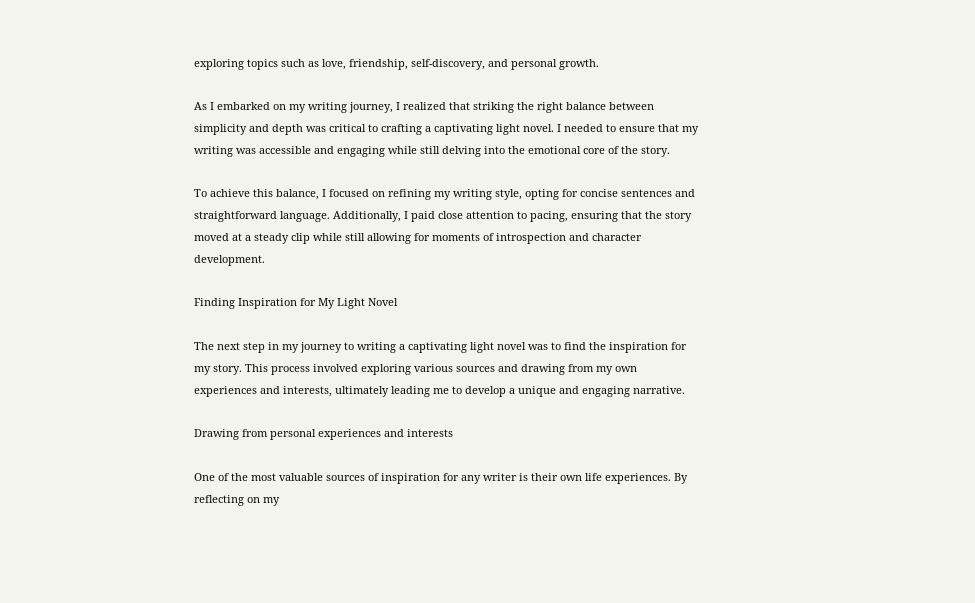exploring topics such as love, friendship, self-discovery, and personal growth.

As I embarked on my writing journey, I realized that striking the right balance between simplicity and depth was critical to crafting a captivating light novel. I needed to ensure that my writing was accessible and engaging while still delving into the emotional core of the story.

To achieve this balance, I focused on refining my writing style, opting for concise sentences and straightforward language. Additionally, I paid close attention to pacing, ensuring that the story moved at a steady clip while still allowing for moments of introspection and character development.

Finding Inspiration for My Light Novel

The next step in my journey to writing a captivating light novel was to find the inspiration for my story. This process involved exploring various sources and drawing from my own experiences and interests, ultimately leading me to develop a unique and engaging narrative.

Drawing from personal experiences and interests

One of the most valuable sources of inspiration for any writer is their own life experiences. By reflecting on my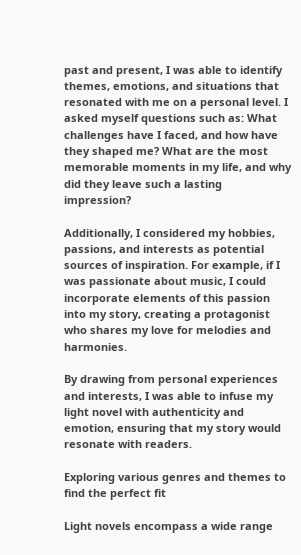past and present, I was able to identify themes, emotions, and situations that resonated with me on a personal level. I asked myself questions such as: What challenges have I faced, and how have they shaped me? What are the most memorable moments in my life, and why did they leave such a lasting impression?

Additionally, I considered my hobbies, passions, and interests as potential sources of inspiration. For example, if I was passionate about music, I could incorporate elements of this passion into my story, creating a protagonist who shares my love for melodies and harmonies.

By drawing from personal experiences and interests, I was able to infuse my light novel with authenticity and emotion, ensuring that my story would resonate with readers.

Exploring various genres and themes to find the perfect fit

Light novels encompass a wide range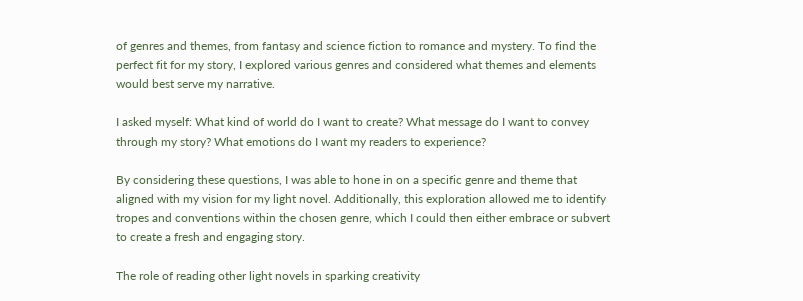of genres and themes, from fantasy and science fiction to romance and mystery. To find the perfect fit for my story, I explored various genres and considered what themes and elements would best serve my narrative.

I asked myself: What kind of world do I want to create? What message do I want to convey through my story? What emotions do I want my readers to experience?

By considering these questions, I was able to hone in on a specific genre and theme that aligned with my vision for my light novel. Additionally, this exploration allowed me to identify tropes and conventions within the chosen genre, which I could then either embrace or subvert to create a fresh and engaging story.

The role of reading other light novels in sparking creativity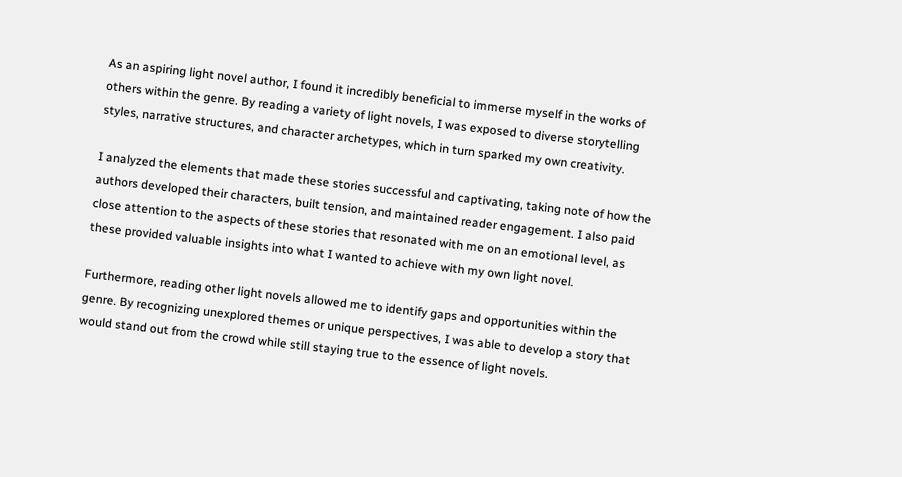As an aspiring light novel author, I found it incredibly beneficial to immerse myself in the works of others within the genre. By reading a variety of light novels, I was exposed to diverse storytelling styles, narrative structures, and character archetypes, which in turn sparked my own creativity.

I analyzed the elements that made these stories successful and captivating, taking note of how the authors developed their characters, built tension, and maintained reader engagement. I also paid close attention to the aspects of these stories that resonated with me on an emotional level, as these provided valuable insights into what I wanted to achieve with my own light novel.

Furthermore, reading other light novels allowed me to identify gaps and opportunities within the genre. By recognizing unexplored themes or unique perspectives, I was able to develop a story that would stand out from the crowd while still staying true to the essence of light novels.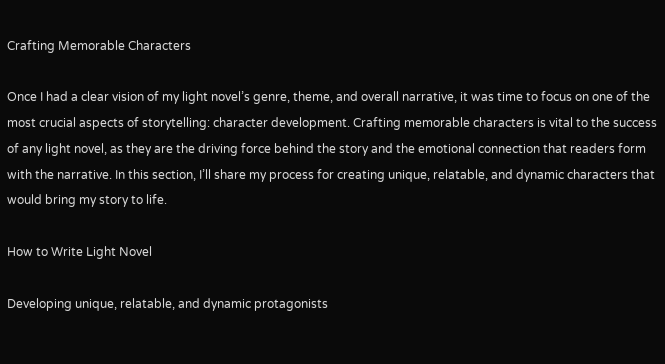Crafting Memorable Characters

Once I had a clear vision of my light novel’s genre, theme, and overall narrative, it was time to focus on one of the most crucial aspects of storytelling: character development. Crafting memorable characters is vital to the success of any light novel, as they are the driving force behind the story and the emotional connection that readers form with the narrative. In this section, I’ll share my process for creating unique, relatable, and dynamic characters that would bring my story to life.

How to Write Light Novel

Developing unique, relatable, and dynamic protagonists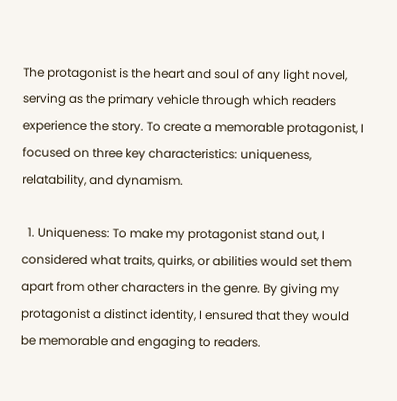The protagonist is the heart and soul of any light novel, serving as the primary vehicle through which readers experience the story. To create a memorable protagonist, I focused on three key characteristics: uniqueness, relatability, and dynamism.

  1. Uniqueness: To make my protagonist stand out, I considered what traits, quirks, or abilities would set them apart from other characters in the genre. By giving my protagonist a distinct identity, I ensured that they would be memorable and engaging to readers.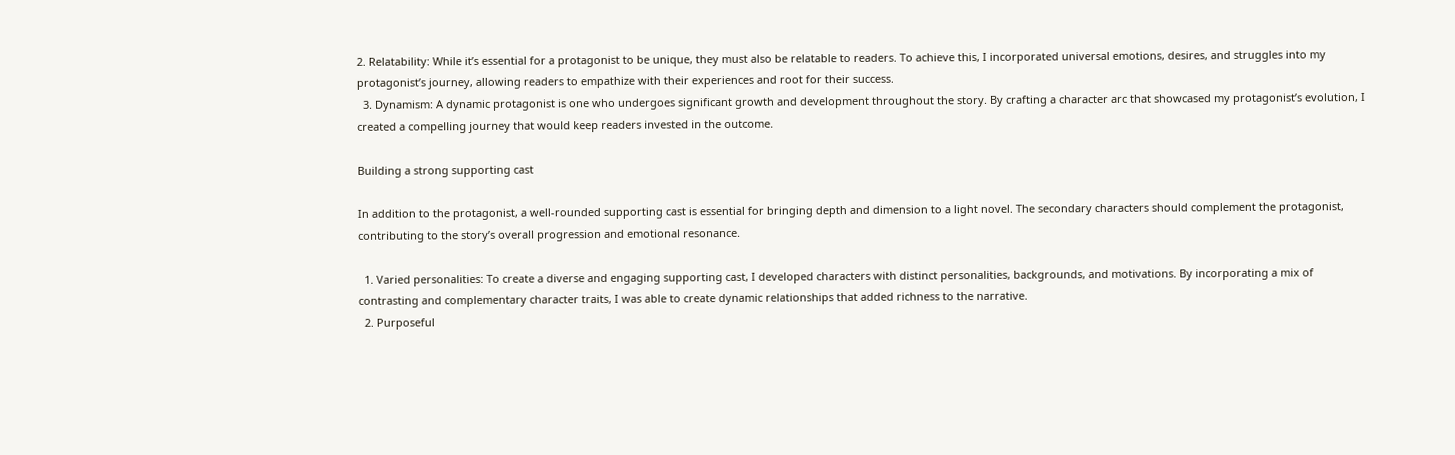2. Relatability: While it’s essential for a protagonist to be unique, they must also be relatable to readers. To achieve this, I incorporated universal emotions, desires, and struggles into my protagonist’s journey, allowing readers to empathize with their experiences and root for their success.
  3. Dynamism: A dynamic protagonist is one who undergoes significant growth and development throughout the story. By crafting a character arc that showcased my protagonist’s evolution, I created a compelling journey that would keep readers invested in the outcome.

Building a strong supporting cast

In addition to the protagonist, a well-rounded supporting cast is essential for bringing depth and dimension to a light novel. The secondary characters should complement the protagonist, contributing to the story’s overall progression and emotional resonance.

  1. Varied personalities: To create a diverse and engaging supporting cast, I developed characters with distinct personalities, backgrounds, and motivations. By incorporating a mix of contrasting and complementary character traits, I was able to create dynamic relationships that added richness to the narrative.
  2. Purposeful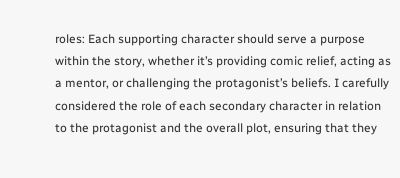roles: Each supporting character should serve a purpose within the story, whether it’s providing comic relief, acting as a mentor, or challenging the protagonist’s beliefs. I carefully considered the role of each secondary character in relation to the protagonist and the overall plot, ensuring that they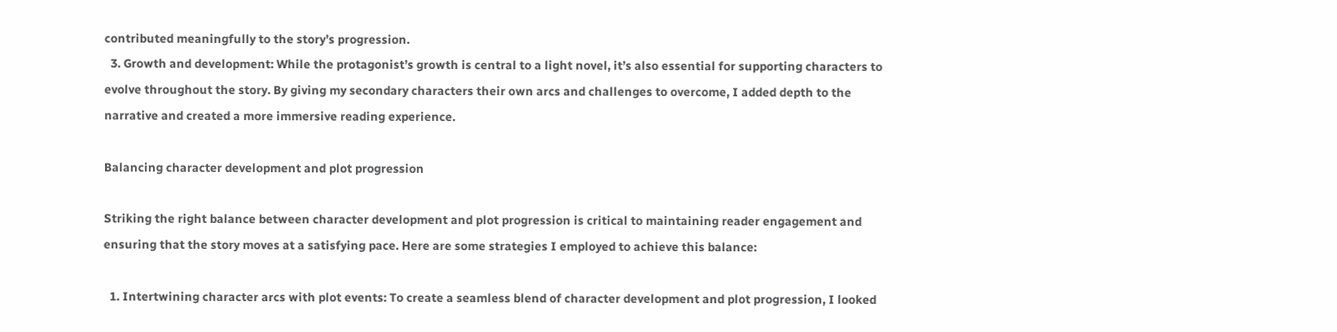contributed meaningfully to the story’s progression.
  3. Growth and development: While the protagonist’s growth is central to a light novel, it’s also essential for supporting characters to evolve throughout the story. By giving my secondary characters their own arcs and challenges to overcome, I added depth to the narrative and created a more immersive reading experience.

Balancing character development and plot progression

Striking the right balance between character development and plot progression is critical to maintaining reader engagement and ensuring that the story moves at a satisfying pace. Here are some strategies I employed to achieve this balance:

  1. Intertwining character arcs with plot events: To create a seamless blend of character development and plot progression, I looked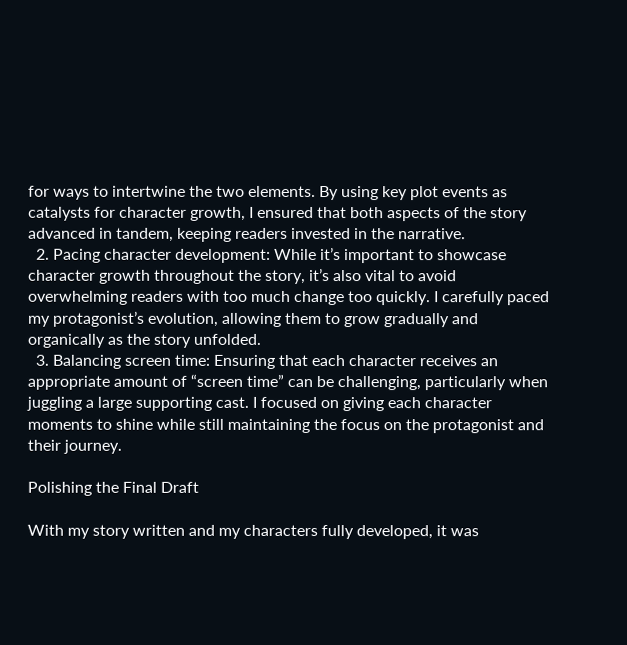for ways to intertwine the two elements. By using key plot events as catalysts for character growth, I ensured that both aspects of the story advanced in tandem, keeping readers invested in the narrative.
  2. Pacing character development: While it’s important to showcase character growth throughout the story, it’s also vital to avoid overwhelming readers with too much change too quickly. I carefully paced my protagonist’s evolution, allowing them to grow gradually and organically as the story unfolded.
  3. Balancing screen time: Ensuring that each character receives an appropriate amount of “screen time” can be challenging, particularly when juggling a large supporting cast. I focused on giving each character moments to shine while still maintaining the focus on the protagonist and their journey.

Polishing the Final Draft

With my story written and my characters fully developed, it was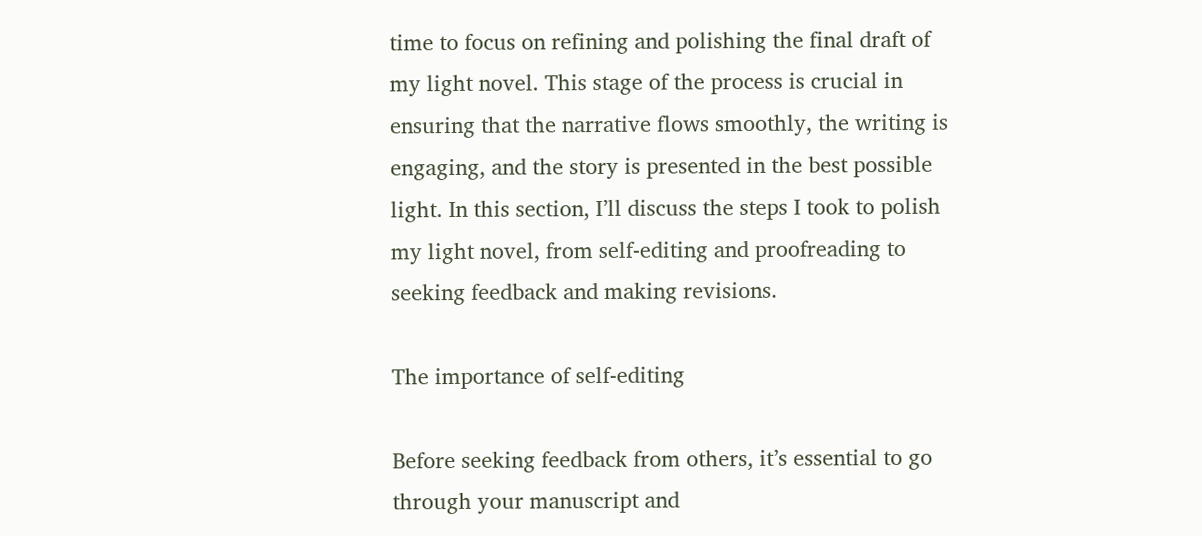time to focus on refining and polishing the final draft of my light novel. This stage of the process is crucial in ensuring that the narrative flows smoothly, the writing is engaging, and the story is presented in the best possible light. In this section, I’ll discuss the steps I took to polish my light novel, from self-editing and proofreading to seeking feedback and making revisions.

The importance of self-editing

Before seeking feedback from others, it’s essential to go through your manuscript and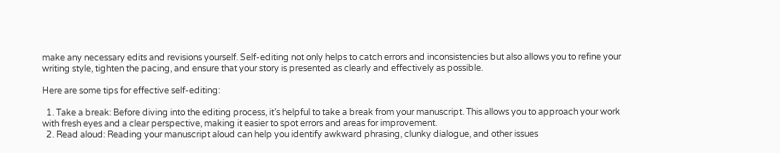make any necessary edits and revisions yourself. Self-editing not only helps to catch errors and inconsistencies but also allows you to refine your writing style, tighten the pacing, and ensure that your story is presented as clearly and effectively as possible.

Here are some tips for effective self-editing:

  1. Take a break: Before diving into the editing process, it’s helpful to take a break from your manuscript. This allows you to approach your work with fresh eyes and a clear perspective, making it easier to spot errors and areas for improvement.
  2. Read aloud: Reading your manuscript aloud can help you identify awkward phrasing, clunky dialogue, and other issues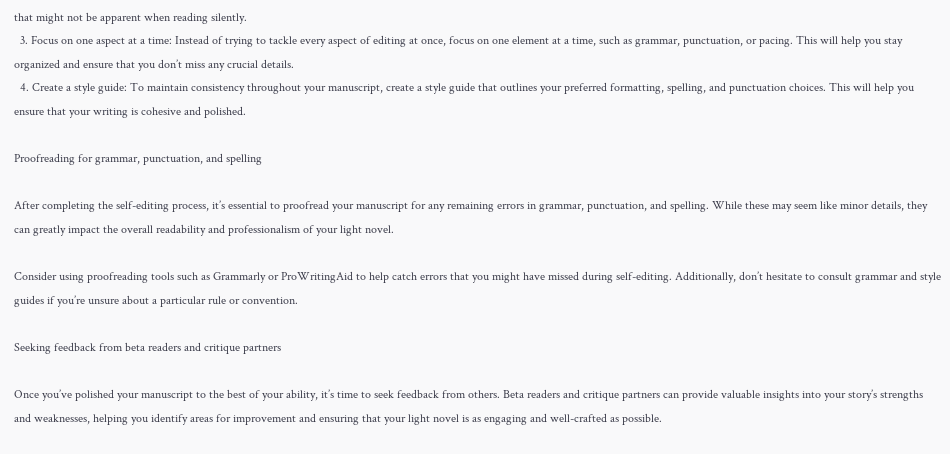that might not be apparent when reading silently.
  3. Focus on one aspect at a time: Instead of trying to tackle every aspect of editing at once, focus on one element at a time, such as grammar, punctuation, or pacing. This will help you stay organized and ensure that you don’t miss any crucial details.
  4. Create a style guide: To maintain consistency throughout your manuscript, create a style guide that outlines your preferred formatting, spelling, and punctuation choices. This will help you ensure that your writing is cohesive and polished.

Proofreading for grammar, punctuation, and spelling

After completing the self-editing process, it’s essential to proofread your manuscript for any remaining errors in grammar, punctuation, and spelling. While these may seem like minor details, they can greatly impact the overall readability and professionalism of your light novel.

Consider using proofreading tools such as Grammarly or ProWritingAid to help catch errors that you might have missed during self-editing. Additionally, don’t hesitate to consult grammar and style guides if you’re unsure about a particular rule or convention.

Seeking feedback from beta readers and critique partners

Once you’ve polished your manuscript to the best of your ability, it’s time to seek feedback from others. Beta readers and critique partners can provide valuable insights into your story’s strengths and weaknesses, helping you identify areas for improvement and ensuring that your light novel is as engaging and well-crafted as possible.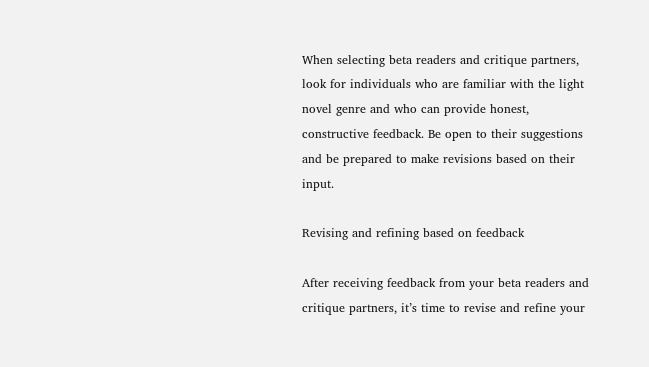When selecting beta readers and critique partners, look for individuals who are familiar with the light novel genre and who can provide honest, constructive feedback. Be open to their suggestions and be prepared to make revisions based on their input.

Revising and refining based on feedback

After receiving feedback from your beta readers and critique partners, it’s time to revise and refine your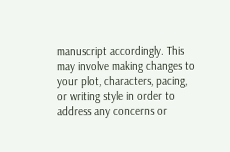manuscript accordingly. This may involve making changes to your plot, characters, pacing, or writing style in order to address any concerns or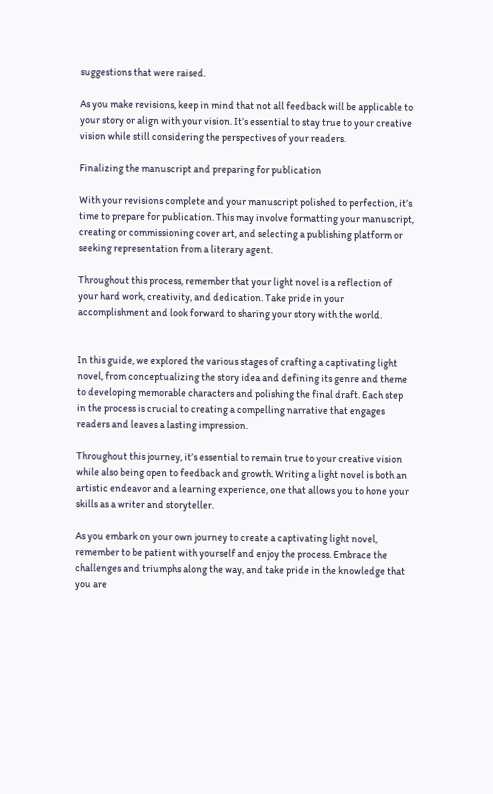suggestions that were raised.

As you make revisions, keep in mind that not all feedback will be applicable to your story or align with your vision. It’s essential to stay true to your creative vision while still considering the perspectives of your readers.

Finalizing the manuscript and preparing for publication

With your revisions complete and your manuscript polished to perfection, it’s time to prepare for publication. This may involve formatting your manuscript, creating or commissioning cover art, and selecting a publishing platform or seeking representation from a literary agent.

Throughout this process, remember that your light novel is a reflection of your hard work, creativity, and dedication. Take pride in your accomplishment and look forward to sharing your story with the world.


In this guide, we explored the various stages of crafting a captivating light novel, from conceptualizing the story idea and defining its genre and theme to developing memorable characters and polishing the final draft. Each step in the process is crucial to creating a compelling narrative that engages readers and leaves a lasting impression.

Throughout this journey, it’s essential to remain true to your creative vision while also being open to feedback and growth. Writing a light novel is both an artistic endeavor and a learning experience, one that allows you to hone your skills as a writer and storyteller.

As you embark on your own journey to create a captivating light novel, remember to be patient with yourself and enjoy the process. Embrace the challenges and triumphs along the way, and take pride in the knowledge that you are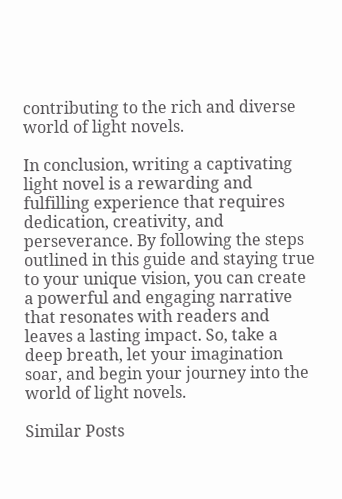contributing to the rich and diverse world of light novels.

In conclusion, writing a captivating light novel is a rewarding and fulfilling experience that requires dedication, creativity, and perseverance. By following the steps outlined in this guide and staying true to your unique vision, you can create a powerful and engaging narrative that resonates with readers and leaves a lasting impact. So, take a deep breath, let your imagination soar, and begin your journey into the world of light novels.

Similar Posts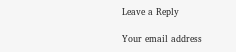Leave a Reply

Your email address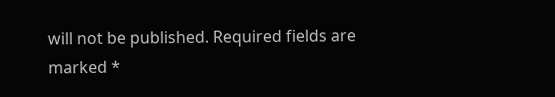will not be published. Required fields are marked *